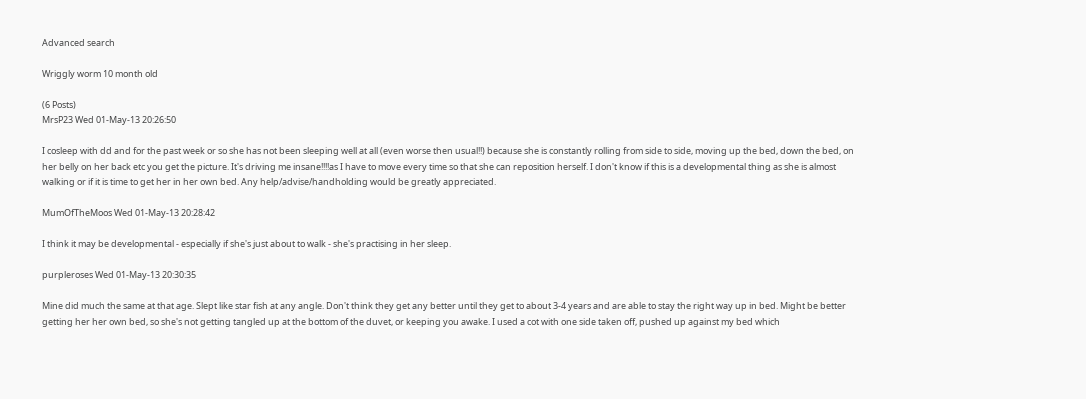Advanced search

Wriggly worm 10 month old

(6 Posts)
MrsP23 Wed 01-May-13 20:26:50

I cosleep with dd and for the past week or so she has not been sleeping well at all (even worse then usual!!) because she is constantly rolling from side to side, moving up the bed, down the bed, on her belly on her back etc you get the picture. It's driving me insane!!!!as I have to move every time so that she can reposition herself. I don't know if this is a developmental thing as she is almost walking or if it is time to get her in her own bed. Any help/advise/handholding would be greatly appreciated.

MumOfTheMoos Wed 01-May-13 20:28:42

I think it may be developmental - especially if she's just about to walk - she's practising in her sleep.

purpleroses Wed 01-May-13 20:30:35

Mine did much the same at that age. Slept like star fish at any angle. Don't think they get any better until they get to about 3-4 years and are able to stay the right way up in bed. Might be better getting her her own bed, so she's not getting tangled up at the bottom of the duvet, or keeping you awake. I used a cot with one side taken off, pushed up against my bed which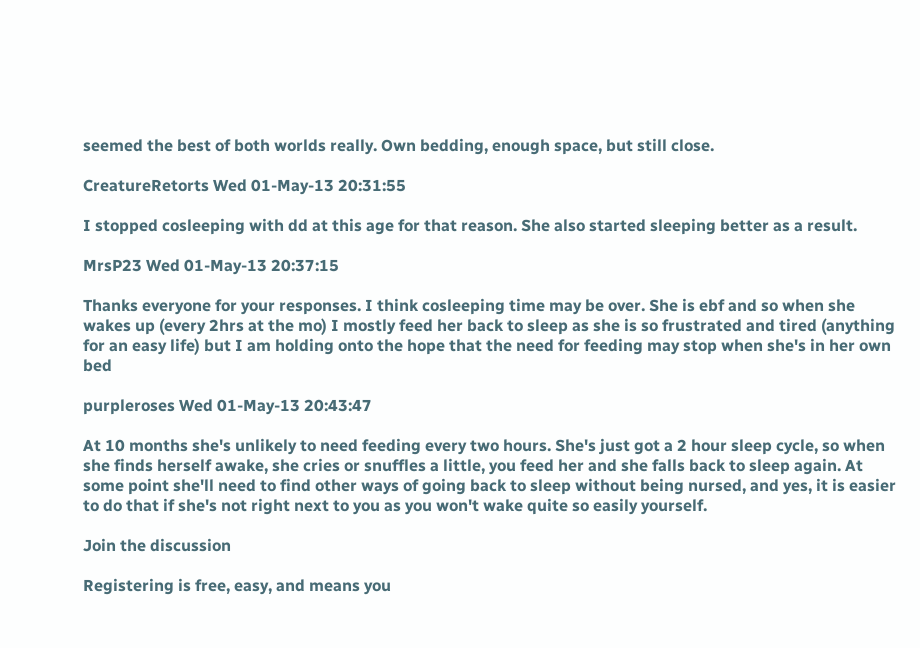seemed the best of both worlds really. Own bedding, enough space, but still close.

CreatureRetorts Wed 01-May-13 20:31:55

I stopped cosleeping with dd at this age for that reason. She also started sleeping better as a result.

MrsP23 Wed 01-May-13 20:37:15

Thanks everyone for your responses. I think cosleeping time may be over. She is ebf and so when she wakes up (every 2hrs at the mo) I mostly feed her back to sleep as she is so frustrated and tired (anything for an easy life) but I am holding onto the hope that the need for feeding may stop when she's in her own bed

purpleroses Wed 01-May-13 20:43:47

At 10 months she's unlikely to need feeding every two hours. She's just got a 2 hour sleep cycle, so when she finds herself awake, she cries or snuffles a little, you feed her and she falls back to sleep again. At some point she'll need to find other ways of going back to sleep without being nursed, and yes, it is easier to do that if she's not right next to you as you won't wake quite so easily yourself.

Join the discussion

Registering is free, easy, and means you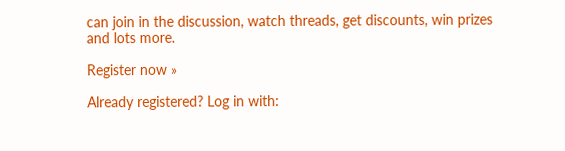can join in the discussion, watch threads, get discounts, win prizes and lots more.

Register now »

Already registered? Log in with: